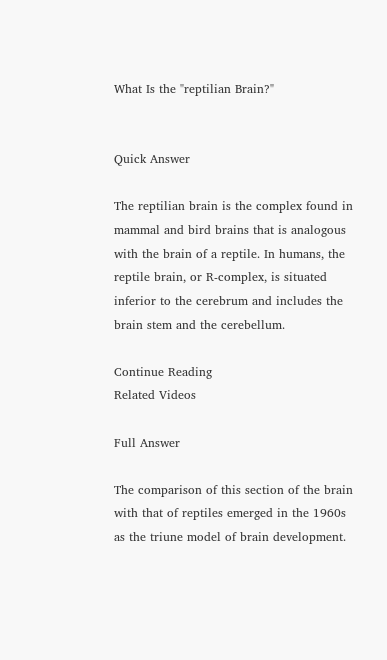What Is the "reptilian Brain?"


Quick Answer

The reptilian brain is the complex found in mammal and bird brains that is analogous with the brain of a reptile. In humans, the reptile brain, or R-complex, is situated inferior to the cerebrum and includes the brain stem and the cerebellum.

Continue Reading
Related Videos

Full Answer

The comparison of this section of the brain with that of reptiles emerged in the 1960s as the triune model of brain development.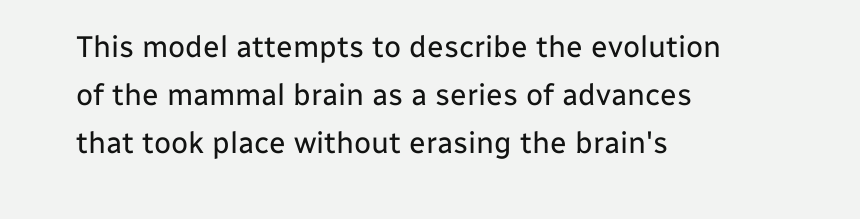This model attempts to describe the evolution of the mammal brain as a series of advances that took place without erasing the brain's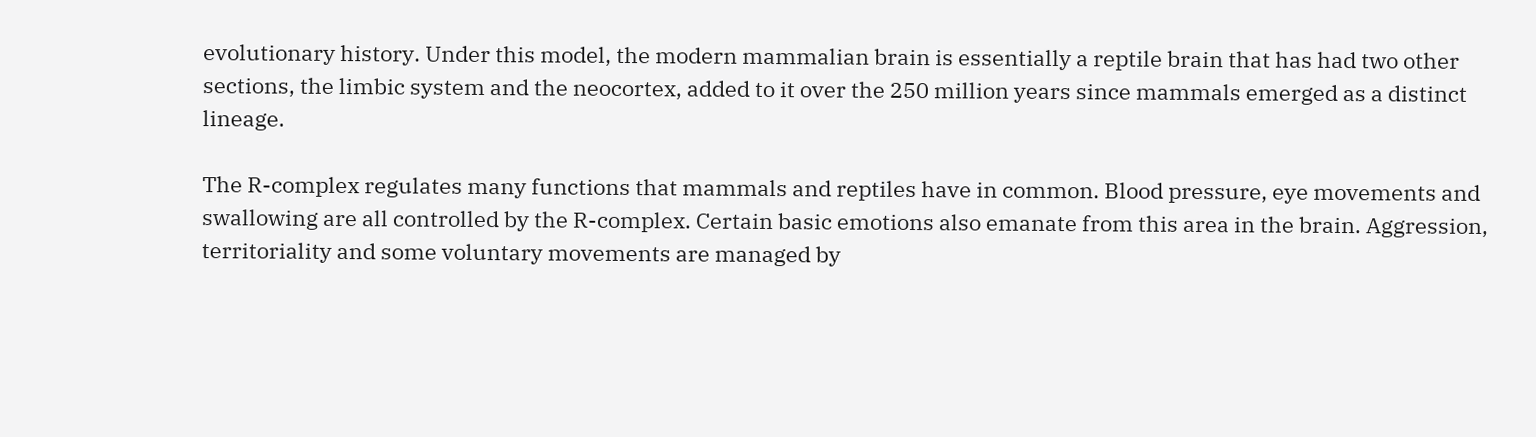evolutionary history. Under this model, the modern mammalian brain is essentially a reptile brain that has had two other sections, the limbic system and the neocortex, added to it over the 250 million years since mammals emerged as a distinct lineage.

The R-complex regulates many functions that mammals and reptiles have in common. Blood pressure, eye movements and swallowing are all controlled by the R-complex. Certain basic emotions also emanate from this area in the brain. Aggression, territoriality and some voluntary movements are managed by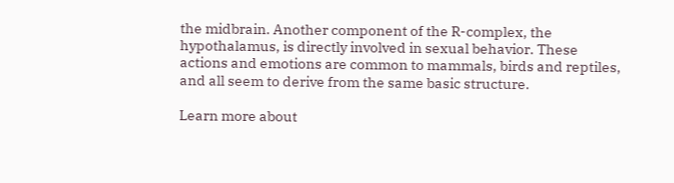the midbrain. Another component of the R-complex, the hypothalamus, is directly involved in sexual behavior. These actions and emotions are common to mammals, birds and reptiles, and all seem to derive from the same basic structure.

Learn more about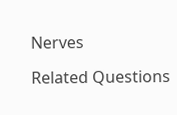Nerves

Related Questions